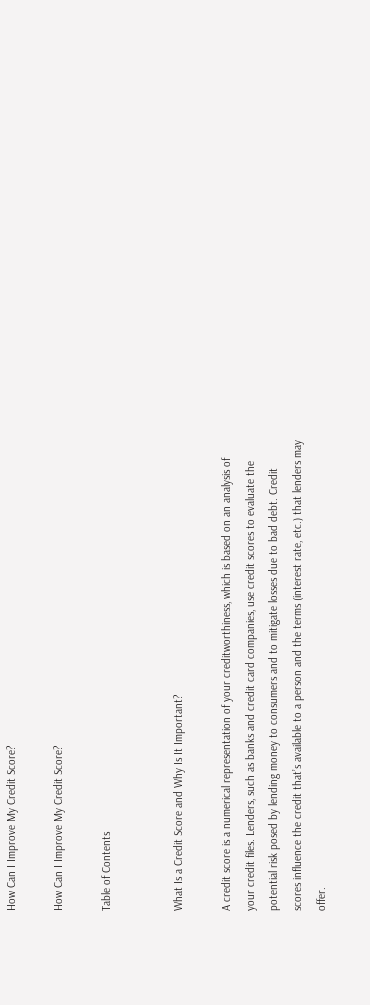How Can I Improve My Credit Score?

How Can I Improve My Credit Score?

Table of Contents


What Is a Credit Score and Why Is It Important?

A credit score is a numerical representation of your creditworthiness, which is based on an analysis of your credit files. Lenders, such as banks and credit card companies, use credit scores to evaluate the potential risk posed by lending money to consumers and to mitigate losses due to bad debt. Credit scores influence the credit that’s available to a person and the terms (interest rate, etc.) that lenders may offer.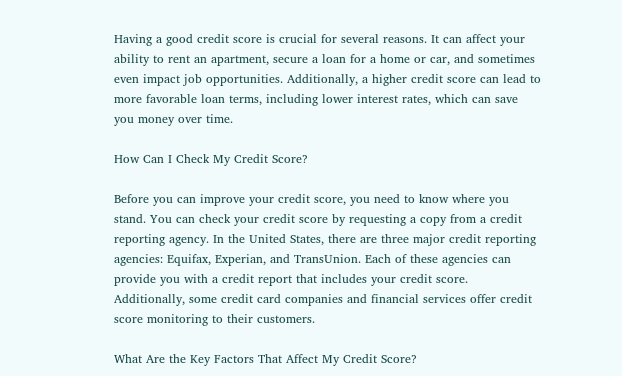Having a good credit score is crucial for several reasons. It can affect your ability to rent an apartment, secure a loan for a home or car, and sometimes even impact job opportunities. Additionally, a higher credit score can lead to more favorable loan terms, including lower interest rates, which can save you money over time.

How Can I Check My Credit Score?

Before you can improve your credit score, you need to know where you stand. You can check your credit score by requesting a copy from a credit reporting agency. In the United States, there are three major credit reporting agencies: Equifax, Experian, and TransUnion. Each of these agencies can provide you with a credit report that includes your credit score. Additionally, some credit card companies and financial services offer credit score monitoring to their customers.

What Are the Key Factors That Affect My Credit Score?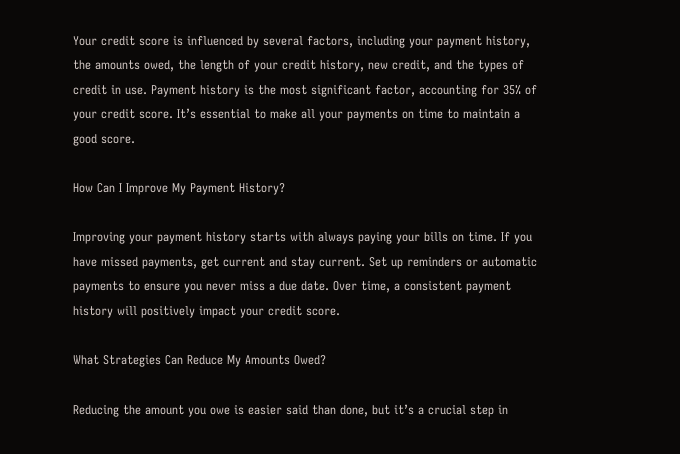Your credit score is influenced by several factors, including your payment history, the amounts owed, the length of your credit history, new credit, and the types of credit in use. Payment history is the most significant factor, accounting for 35% of your credit score. It’s essential to make all your payments on time to maintain a good score.

How Can I Improve My Payment History?

Improving your payment history starts with always paying your bills on time. If you have missed payments, get current and stay current. Set up reminders or automatic payments to ensure you never miss a due date. Over time, a consistent payment history will positively impact your credit score.

What Strategies Can Reduce My Amounts Owed?

Reducing the amount you owe is easier said than done, but it’s a crucial step in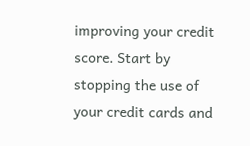improving your credit score. Start by stopping the use of your credit cards and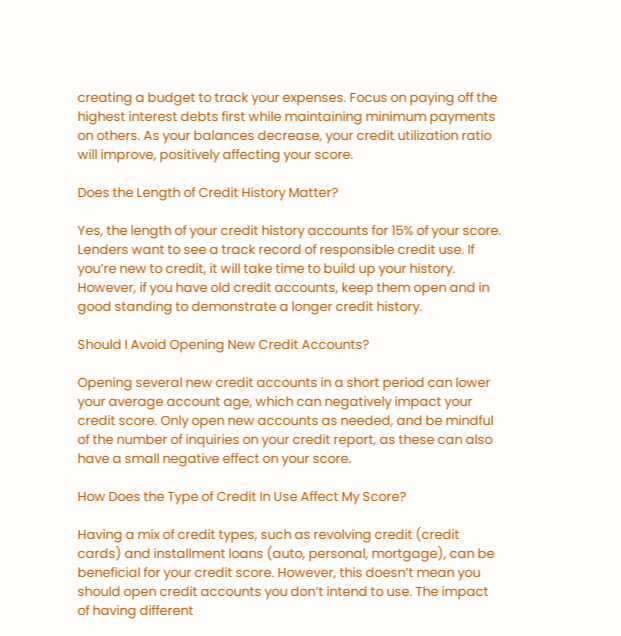creating a budget to track your expenses. Focus on paying off the highest interest debts first while maintaining minimum payments on others. As your balances decrease, your credit utilization ratio will improve, positively affecting your score.

Does the Length of Credit History Matter?

Yes, the length of your credit history accounts for 15% of your score. Lenders want to see a track record of responsible credit use. If you’re new to credit, it will take time to build up your history. However, if you have old credit accounts, keep them open and in good standing to demonstrate a longer credit history.

Should I Avoid Opening New Credit Accounts?

Opening several new credit accounts in a short period can lower your average account age, which can negatively impact your credit score. Only open new accounts as needed, and be mindful of the number of inquiries on your credit report, as these can also have a small negative effect on your score.

How Does the Type of Credit In Use Affect My Score?

Having a mix of credit types, such as revolving credit (credit cards) and installment loans (auto, personal, mortgage), can be beneficial for your credit score. However, this doesn’t mean you should open credit accounts you don’t intend to use. The impact of having different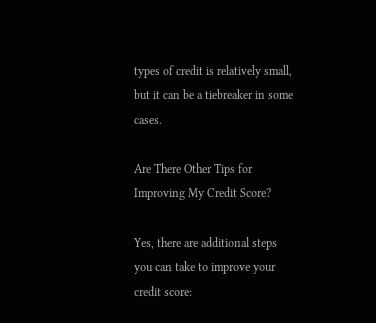types of credit is relatively small, but it can be a tiebreaker in some cases.

Are There Other Tips for Improving My Credit Score?

Yes, there are additional steps you can take to improve your credit score: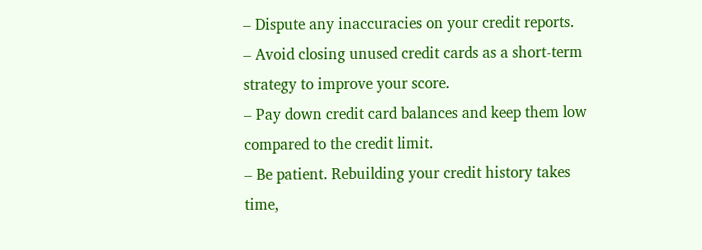– Dispute any inaccuracies on your credit reports.
– Avoid closing unused credit cards as a short-term strategy to improve your score.
– Pay down credit card balances and keep them low compared to the credit limit.
– Be patient. Rebuilding your credit history takes time,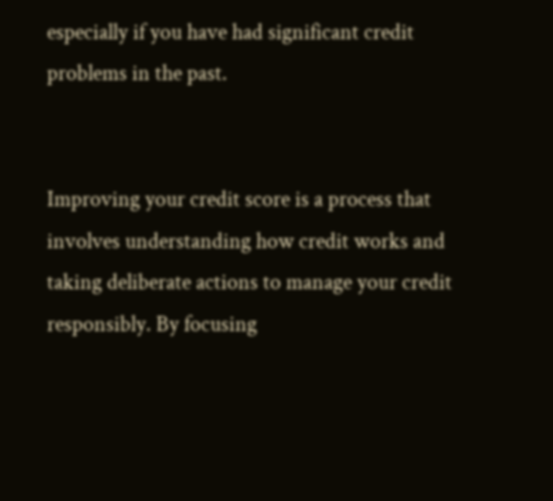especially if you have had significant credit problems in the past.


Improving your credit score is a process that involves understanding how credit works and taking deliberate actions to manage your credit responsibly. By focusing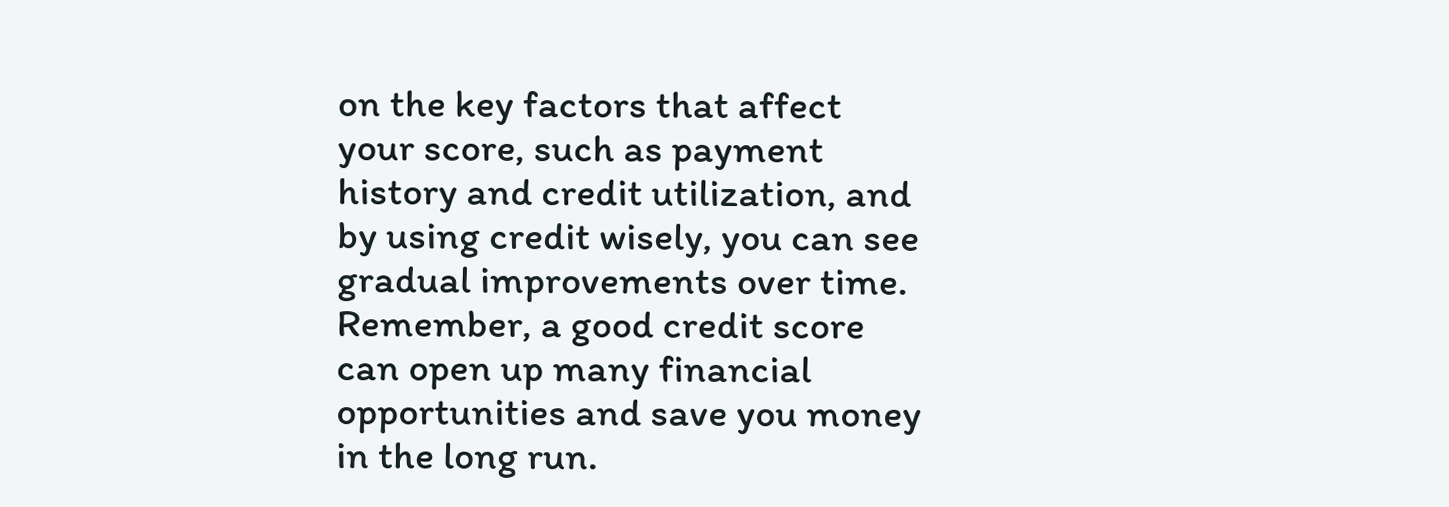on the key factors that affect your score, such as payment history and credit utilization, and by using credit wisely, you can see gradual improvements over time. Remember, a good credit score can open up many financial opportunities and save you money in the long run.